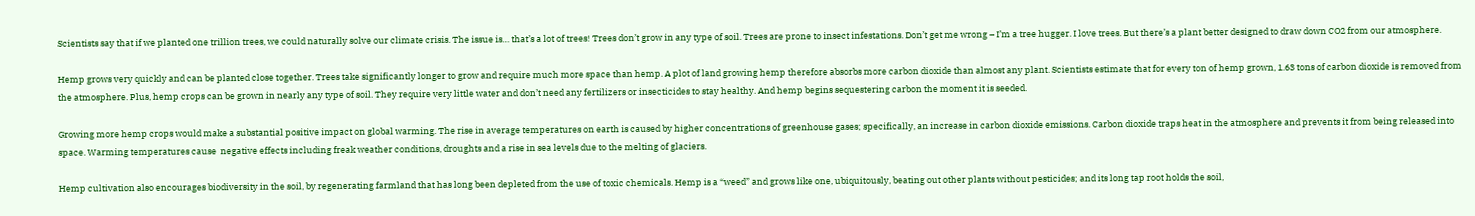Scientists say that if we planted one trillion trees, we could naturally solve our climate crisis. The issue is… that’s a lot of trees! Trees don’t grow in any type of soil. Trees are prone to insect infestations. Don’t get me wrong – I’m a tree hugger. I love trees. But there’s a plant better designed to draw down CO2 from our atmosphere.

Hemp grows very quickly and can be planted close together. Trees take significantly longer to grow and require much more space than hemp. A plot of land growing hemp therefore absorbs more carbon dioxide than almost any plant. Scientists estimate that for every ton of hemp grown, 1.63 tons of carbon dioxide is removed from the atmosphere. Plus, hemp crops can be grown in nearly any type of soil. They require very little water and don’t need any fertilizers or insecticides to stay healthy. And hemp begins sequestering carbon the moment it is seeded.

Growing more hemp crops would make a substantial positive impact on global warming. The rise in average temperatures on earth is caused by higher concentrations of greenhouse gases; specifically, an increase in carbon dioxide emissions. Carbon dioxide traps heat in the atmosphere and prevents it from being released into space. Warming temperatures cause  negative effects including freak weather conditions, droughts and a rise in sea levels due to the melting of glaciers.

Hemp cultivation also encourages biodiversity in the soil, by regenerating farmland that has long been depleted from the use of toxic chemicals. Hemp is a “weed” and grows like one, ubiquitously, beating out other plants without pesticides; and its long tap root holds the soil,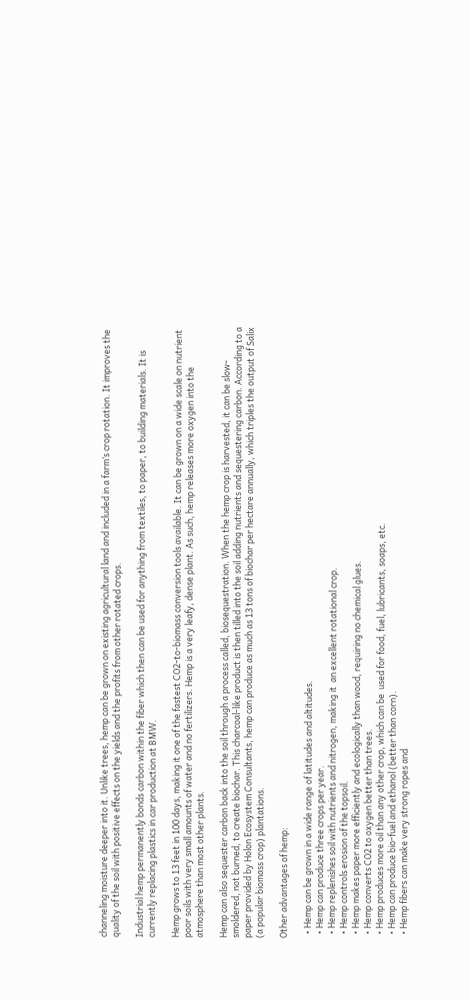channeling moisture deeper into it. Unlike trees, hemp can be grown on existing agricultural land and included in a farm’s crop rotation. It improves the quality of the soil with positive effects on the yields and the profits from other rotated crops.

Industrial hemp permanently bonds carbon within the fiber which then can be used for anything from textiles, to paper, to building materials. It is currently replacing plastics in car production at BMW.

Hemp grows to 13 feet in 100 days, making it one of the fastest CO2-to-biomass conversion tools available. It can be grown on a wide scale on nutrient poor soils with very small amounts of water and no fertilizers. Hemp is a very leafy, dense plant. As such, hemp releases more oxygen into the atmosphere than most other plants.

Hemp can also sequester carbon back into the soil through a process called, biosequestration. When the hemp crop is harvested, it can be slow-smoldered, not burned, to create biochar. This charcoal-like product is then tilled into the soil adding nutrients and sequestering carbon. According to a paper provided by Holon Ecosystem Consultants, hemp can produce as much as 13 tons of biochar per hectare annually, which triples the output of Salix (a popular biomass crop) plantations.

Other advantages of hemp:

  • Hemp can be grown in a wide range of latitudes and altitudes.
  • Hemp can produce three crops per year.
  • Hemp replenishes soil with nutrients and nitrogen, making it  an excellent rotational crop.
  • Hemp controls erosion of the topsoil.
  • Hemp makes paper more efficiently and ecologically than wood, requiring no chemical glues.
  • Hemp converts CO2 to oxygen better than trees.
  • Hemp produces more oil than any other crop, which can be  used for food, fuel, lubricants, soaps, etc.
  • Hemp can produce bio-fuel and ethanol (better than corn).
  • Hemp fibers can make very strong ropes and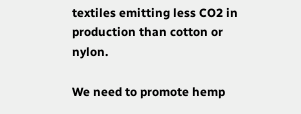textiles emitting less CO2 in production than cotton or nylon.

We need to promote hemp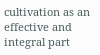cultivation as an effective and integral part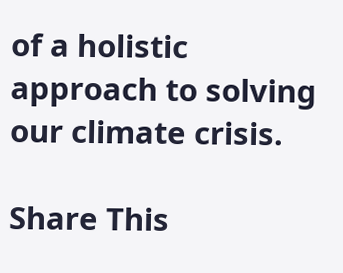of a holistic approach to solving our climate crisis.

Share This